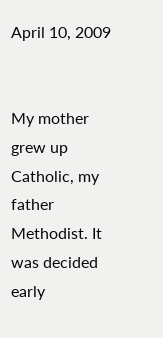April 10, 2009


My mother grew up Catholic, my father Methodist. It was decided early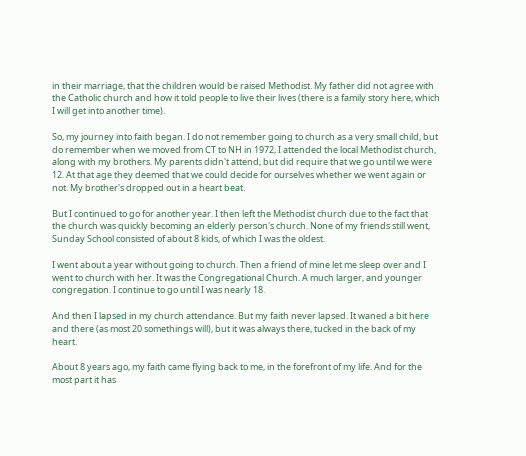in their marriage, that the children would be raised Methodist. My father did not agree with the Catholic church and how it told people to live their lives (there is a family story here, which I will get into another time).

So, my journey into faith began. I do not remember going to church as a very small child, but do remember when we moved from CT to NH in 1972, I attended the local Methodist church, along with my brothers. My parents didn't attend, but did require that we go until we were 12. At that age they deemed that we could decide for ourselves whether we went again or not. My brother's dropped out in a heart beat.

But I continued to go for another year. I then left the Methodist church due to the fact that the church was quickly becoming an elderly person's church. None of my friends still went, Sunday School consisted of about 8 kids, of which I was the oldest.

I went about a year without going to church. Then a friend of mine let me sleep over and I went to church with her. It was the Congregational Church. A much larger, and younger congregation. I continue to go until I was nearly 18.

And then I lapsed in my church attendance. But my faith never lapsed. It waned a bit here and there (as most 20 somethings will), but it was always there, tucked in the back of my heart.

About 8 years ago, my faith came flying back to me, in the forefront of my life. And for the most part it has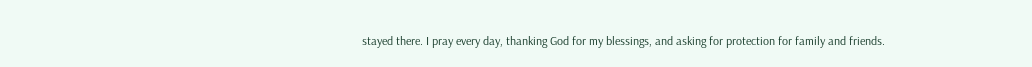stayed there. I pray every day, thanking God for my blessings, and asking for protection for family and friends.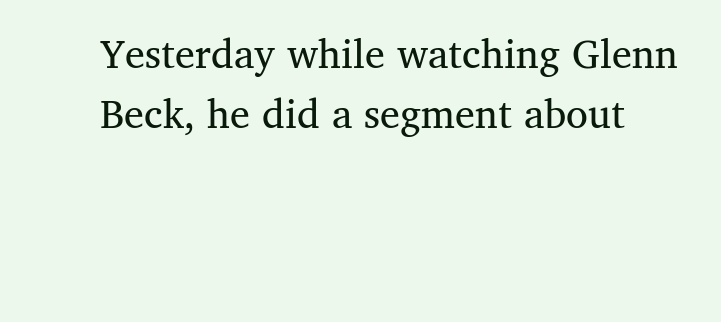Yesterday while watching Glenn Beck, he did a segment about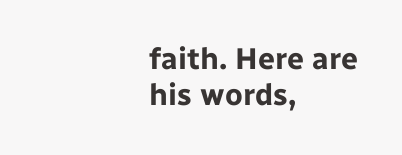faith. Here are his words,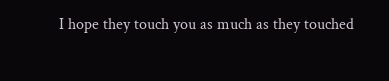I hope they touch you as much as they touched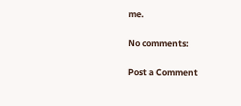me.

No comments:

Post a Comment